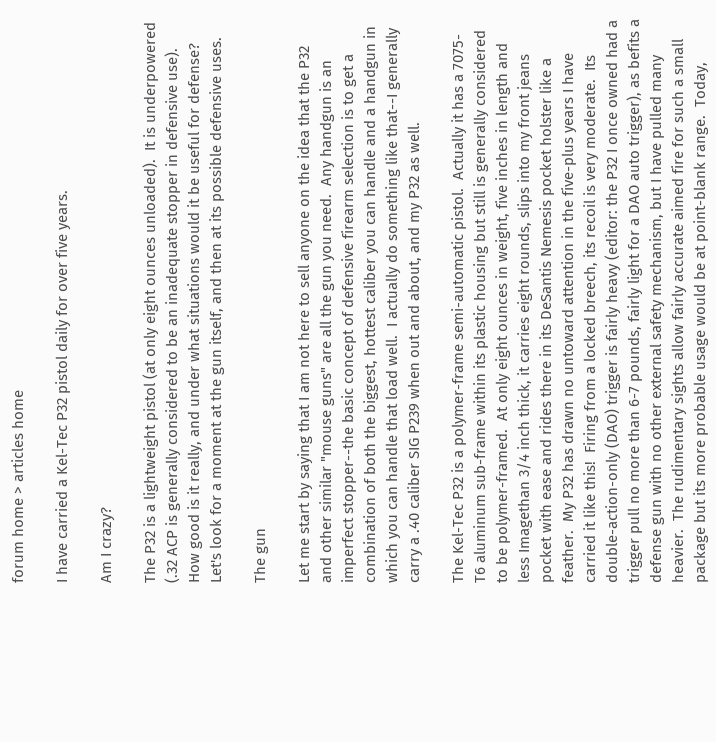forum home > articles home

I have carried a Kel-Tec P32 pistol daily for over five years.

Am I crazy?

The P32 is a lightweight pistol (at only eight ounces unloaded).  It is underpowered (.32 ACP is generally considered to be an inadequate stopper in defensive use).  How good is it really, and under what situations would it be useful for defense?  Let's look for a moment at the gun itself, and then at its possible defensive uses.

The gun

Let me start by saying that I am not here to sell anyone on the idea that the P32 and other similar "mouse guns" are all the gun you need.  Any handgun is an imperfect stopper--the basic concept of defensive firearm selection is to get a combination of both the biggest, hottest caliber you can handle and a handgun in which you can handle that load well.  I actually do something like that--I generally carry a .40 caliber SIG P239 when out and about, and my P32 as well.

The Kel-Tec P32 is a polymer-frame semi-automatic pistol.  Actually it has a 7075-T6 aluminum sub-frame within its plastic housing but still is generally considered to be polymer-framed.  At only eight ounces in weight, five inches in length and less Imagethan 3/4 inch thick, it carries eight rounds, slips into my front jeans pocket with ease and rides there in its DeSantis Nemesis pocket holster like a feather.  My P32 has drawn no untoward attention in the five-plus years I have carried it like this!  Firing from a locked breech, its recoil is very moderate.  Its double-action-only (DAO) trigger is fairly heavy (editor: the P32 I once owned had a trigger pull no more than 6-7 pounds, fairly light for a DAO auto trigger), as befits a defense gun with no other external safety mechanism, but I have pulled many heavier.  The rudimentary sights allow fairly accurate aimed fire for such a small package but its more probable usage would be at point-blank range.  Today,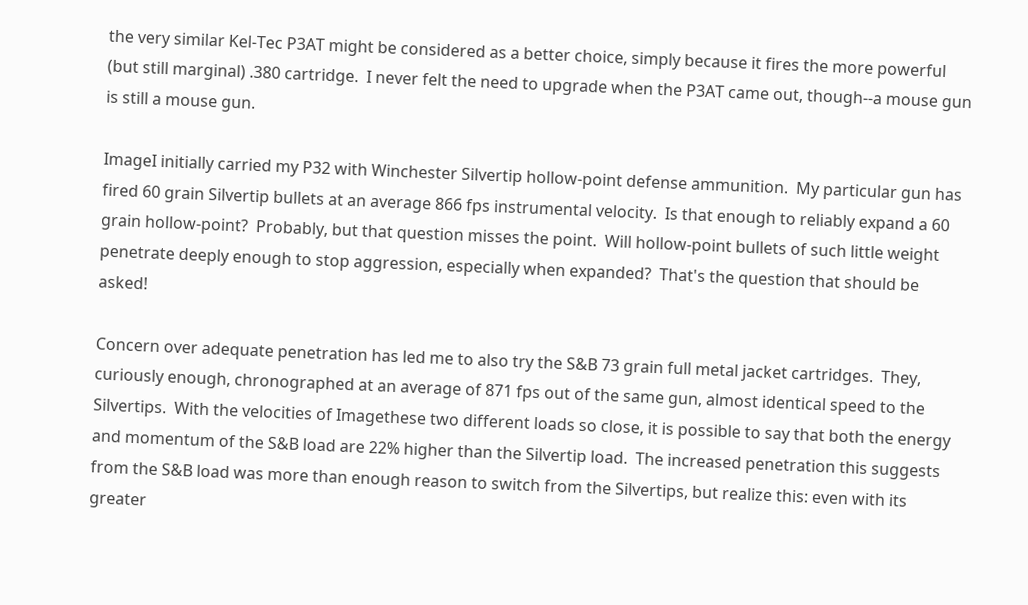the very similar Kel-Tec P3AT might be considered as a better choice, simply because it fires the more powerful (but still marginal) .380 cartridge.  I never felt the need to upgrade when the P3AT came out, though--a mouse gun is still a mouse gun.

ImageI initially carried my P32 with Winchester Silvertip hollow-point defense ammunition.  My particular gun has fired 60 grain Silvertip bullets at an average 866 fps instrumental velocity.  Is that enough to reliably expand a 60 grain hollow-point?  Probably, but that question misses the point.  Will hollow-point bullets of such little weight penetrate deeply enough to stop aggression, especially when expanded?  That's the question that should be asked!

Concern over adequate penetration has led me to also try the S&B 73 grain full metal jacket cartridges.  They, curiously enough, chronographed at an average of 871 fps out of the same gun, almost identical speed to the Silvertips.  With the velocities of Imagethese two different loads so close, it is possible to say that both the energy and momentum of the S&B load are 22% higher than the Silvertip load.  The increased penetration this suggests from the S&B load was more than enough reason to switch from the Silvertips, but realize this: even with its greater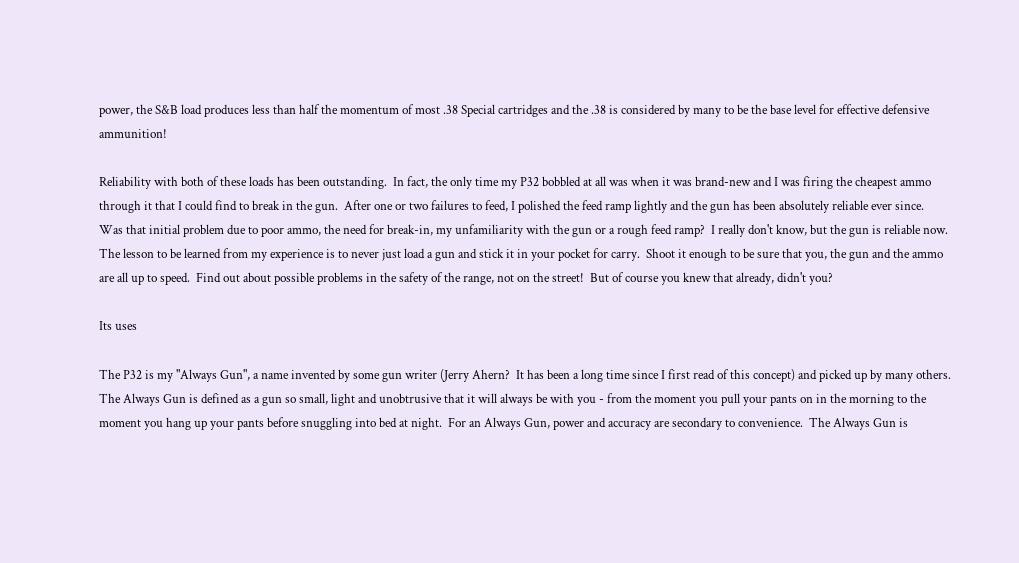power, the S&B load produces less than half the momentum of most .38 Special cartridges and the .38 is considered by many to be the base level for effective defensive ammunition!

Reliability with both of these loads has been outstanding.  In fact, the only time my P32 bobbled at all was when it was brand-new and I was firing the cheapest ammo through it that I could find to break in the gun.  After one or two failures to feed, I polished the feed ramp lightly and the gun has been absolutely reliable ever since.  Was that initial problem due to poor ammo, the need for break-in, my unfamiliarity with the gun or a rough feed ramp?  I really don't know, but the gun is reliable now.  The lesson to be learned from my experience is to never just load a gun and stick it in your pocket for carry.  Shoot it enough to be sure that you, the gun and the ammo are all up to speed.  Find out about possible problems in the safety of the range, not on the street!  But of course you knew that already, didn't you?

Its uses

The P32 is my "Always Gun", a name invented by some gun writer (Jerry Ahern?  It has been a long time since I first read of this concept) and picked up by many others.  The Always Gun is defined as a gun so small, light and unobtrusive that it will always be with you - from the moment you pull your pants on in the morning to the moment you hang up your pants before snuggling into bed at night.  For an Always Gun, power and accuracy are secondary to convenience.  The Always Gun is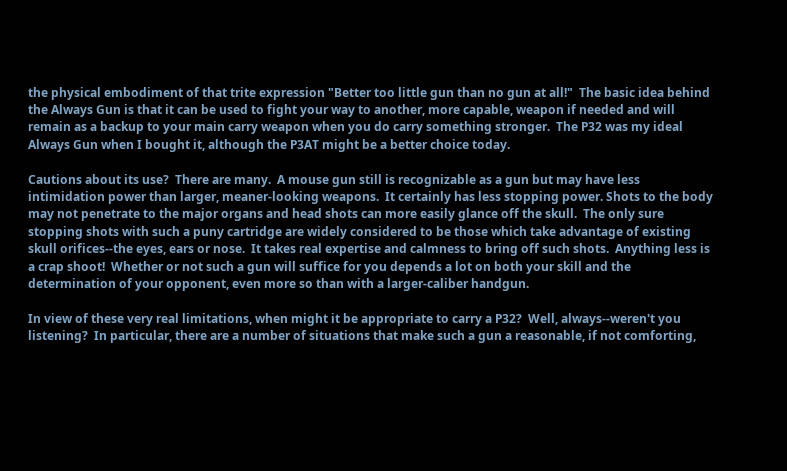the physical embodiment of that trite expression "Better too little gun than no gun at all!"  The basic idea behind the Always Gun is that it can be used to fight your way to another, more capable, weapon if needed and will remain as a backup to your main carry weapon when you do carry something stronger.  The P32 was my ideal Always Gun when I bought it, although the P3AT might be a better choice today.

Cautions about its use?  There are many.  A mouse gun still is recognizable as a gun but may have less intimidation power than larger, meaner-looking weapons.  It certainly has less stopping power. Shots to the body may not penetrate to the major organs and head shots can more easily glance off the skull.  The only sure stopping shots with such a puny cartridge are widely considered to be those which take advantage of existing skull orifices--the eyes, ears or nose.  It takes real expertise and calmness to bring off such shots.  Anything less is a crap shoot!  Whether or not such a gun will suffice for you depends a lot on both your skill and the determination of your opponent, even more so than with a larger-caliber handgun.

In view of these very real limitations, when might it be appropriate to carry a P32?  Well, always--weren't you listening?  In particular, there are a number of situations that make such a gun a reasonable, if not comforting,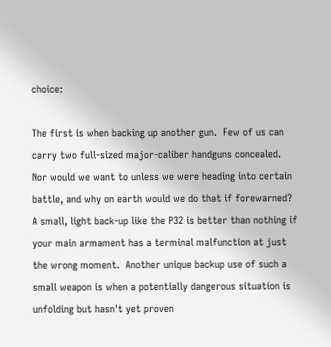choice:

The first is when backing up another gun.  Few of us can carry two full-sized major-caliber handguns concealed.  Nor would we want to unless we were heading into certain battle, and why on earth would we do that if forewarned?  A small, light back-up like the P32 is better than nothing if your main armament has a terminal malfunction at just the wrong moment.  Another unique backup use of such a small weapon is when a potentially dangerous situation is unfolding but hasn't yet proven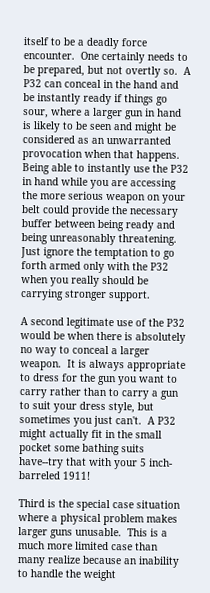itself to be a deadly force encounter.  One certainly needs to be prepared, but not overtly so.  A P32 can conceal in the hand and be instantly ready if things go sour, where a larger gun in hand is likely to be seen and might be considered as an unwarranted provocation when that happens.  Being able to instantly use the P32 in hand while you are accessing the more serious weapon on your belt could provide the necessary buffer between being ready and being unreasonably threatening.   Just ignore the temptation to go forth armed only with the P32 when you really should be carrying stronger support.

A second legitimate use of the P32 would be when there is absolutely no way to conceal a larger weapon.  It is always appropriate to dress for the gun you want to carry rather than to carry a gun to suit your dress style, but sometimes you just can't.  A P32 might actually fit in the small pocket some bathing suits have--try that with your 5 inch-barreled 1911!

Third is the special case situation where a physical problem makes larger guns unusable.  This is a much more limited case than many realize because an inability to handle the weight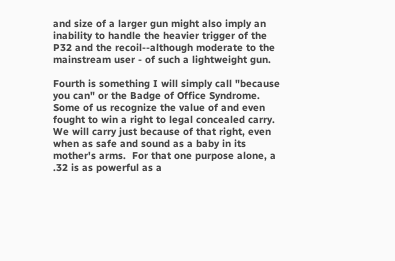and size of a larger gun might also imply an inability to handle the heavier trigger of the P32 and the recoil--although moderate to the mainstream user - of such a lightweight gun.

Fourth is something I will simply call "because you can" or the Badge of Office Syndrome.  Some of us recognize the value of and even fought to win a right to legal concealed carry.  We will carry just because of that right, even when as safe and sound as a baby in its mother's arms.  For that one purpose alone, a .32 is as powerful as a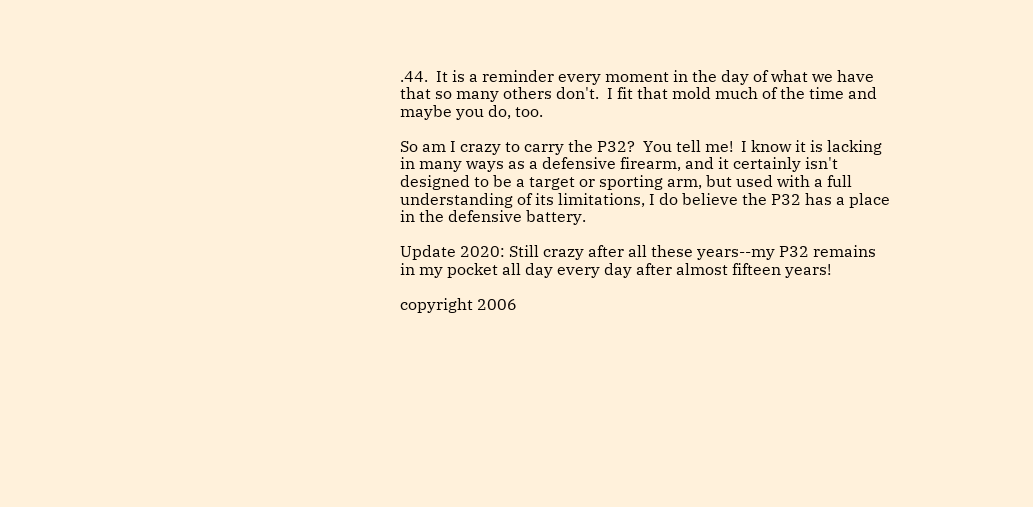.44.  It is a reminder every moment in the day of what we have that so many others don't.  I fit that mold much of the time and maybe you do, too.

So am I crazy to carry the P32?  You tell me!  I know it is lacking in many ways as a defensive firearm, and it certainly isn't designed to be a target or sporting arm, but used with a full understanding of its limitations, I do believe the P32 has a place in the defensive battery.

Update 2020: Still crazy after all these years--my P32 remains in my pocket all day every day after almost fifteen years!

copyright 2006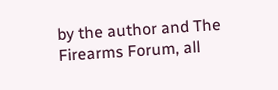by the author and The Firearms Forum, all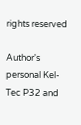rights reserved

Author's personal Kel-Tec P32 and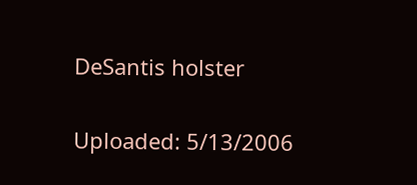DeSantis holster

Uploaded: 5/13/2006